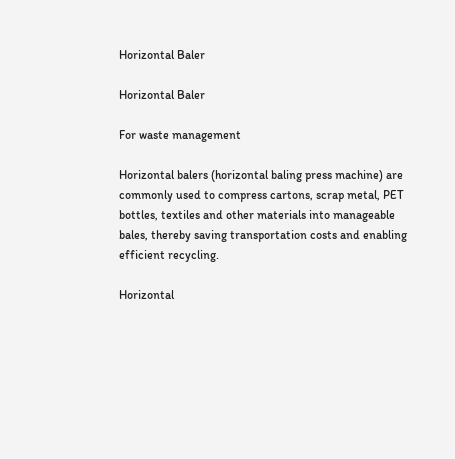Horizontal Baler

Horizontal Baler

For waste management

Horizontal balers (horizontal baling press machine) are commonly used to compress cartons, scrap metal, PET bottles, textiles and other materials into manageable bales, thereby saving transportation costs and enabling efficient recycling.

Horizontal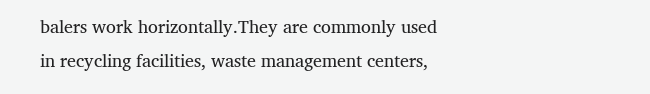balers work horizontally.They are commonly used in recycling facilities, waste management centers,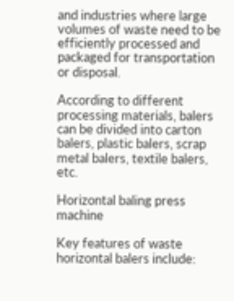and industries where large volumes of waste need to be efficiently processed and packaged for transportation or disposal.

According to different processing materials, balers can be divided into carton balers, plastic balers, scrap metal balers, textile balers, etc.

Horizontal baling press machine

Key features of waste horizontal balers include: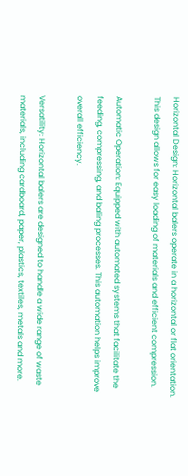Horizontal Design: Horizontal balers operate in a horizontal or flat orientation. This design allows for easy loading of materials and efficient compression.

Automatic Operation: Equipped with automated systems that facilitate the feeding, compressing, and baling processes. This automation helps improve overall efficiency.

Versatility: Horizontal balers are designed to handle a wide range of waste materials, including cardboard, paper, plastics, textiles, metals and more.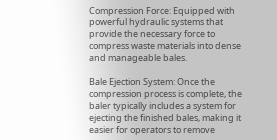Compression Force: Equipped with powerful hydraulic systems that provide the necessary force to compress waste materials into dense and manageable bales.

Bale Ejection System: Once the compression process is complete, the baler typically includes a system for ejecting the finished bales, making it easier for operators to remove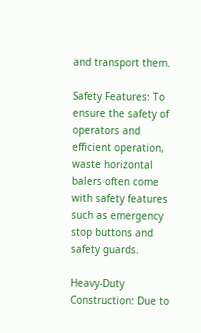and transport them.

Safety Features: To ensure the safety of operators and efficient operation, waste horizontal balers often come with safety features such as emergency stop buttons and safety guards.

Heavy-Duty Construction: Due to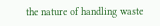the nature of handling waste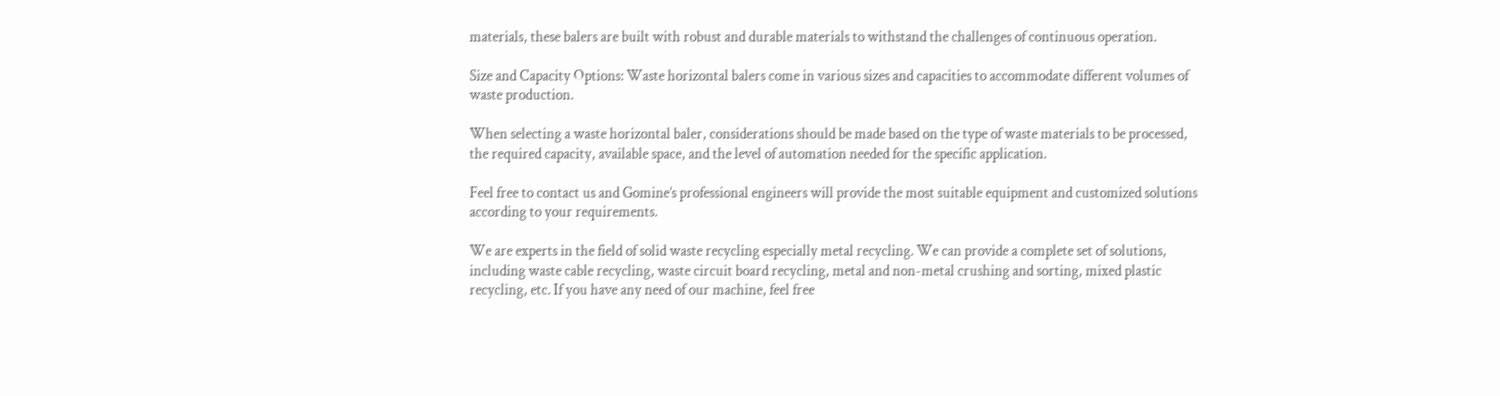materials, these balers are built with robust and durable materials to withstand the challenges of continuous operation.

Size and Capacity Options: Waste horizontal balers come in various sizes and capacities to accommodate different volumes of waste production.

When selecting a waste horizontal baler, considerations should be made based on the type of waste materials to be processed, the required capacity, available space, and the level of automation needed for the specific application.

Feel free to contact us and Gomine’s professional engineers will provide the most suitable equipment and customized solutions according to your requirements.

We are experts in the field of solid waste recycling especially metal recycling. We can provide a complete set of solutions, including waste cable recycling, waste circuit board recycling, metal and non-metal crushing and sorting, mixed plastic recycling, etc. If you have any need of our machine, feel free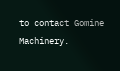to contact Gomine Machinery.